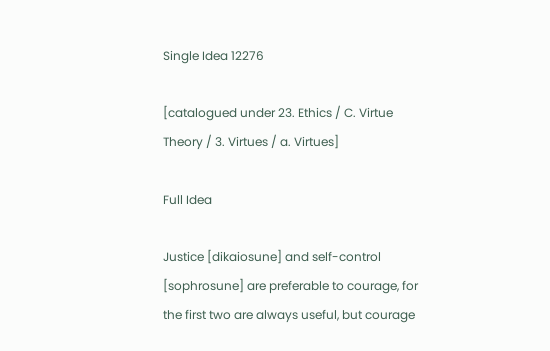Single Idea 12276

[catalogued under 23. Ethics / C. Virtue Theory / 3. Virtues / a. Virtues]

Full Idea

Justice [dikaiosune] and self-control [sophrosune] are preferable to courage, for the first two are always useful, but courage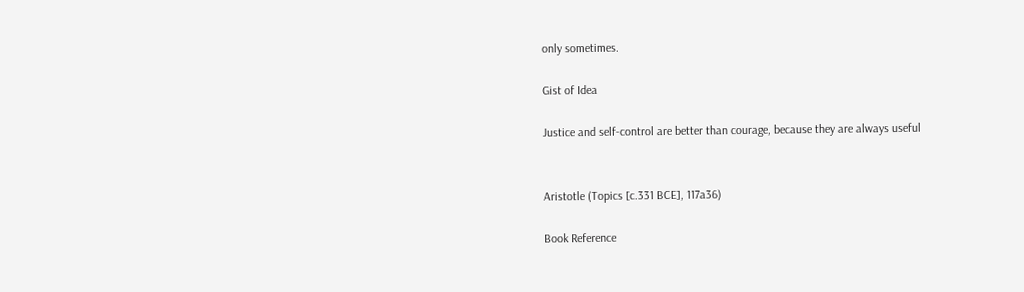only sometimes.

Gist of Idea

Justice and self-control are better than courage, because they are always useful


Aristotle (Topics [c.331 BCE], 117a36)

Book Reference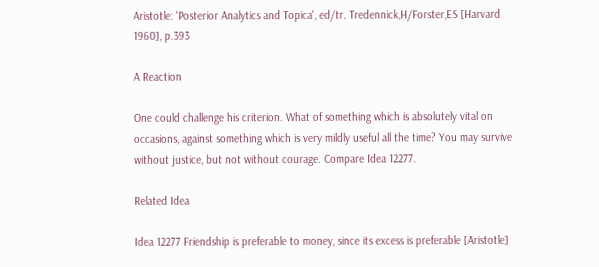Aristotle: 'Posterior Analytics and Topica', ed/tr. Tredennick,H/Forster,ES [Harvard 1960], p.393

A Reaction

One could challenge his criterion. What of something which is absolutely vital on occasions, against something which is very mildly useful all the time? You may survive without justice, but not without courage. Compare Idea 12277.

Related Idea

Idea 12277 Friendship is preferable to money, since its excess is preferable [Aristotle]